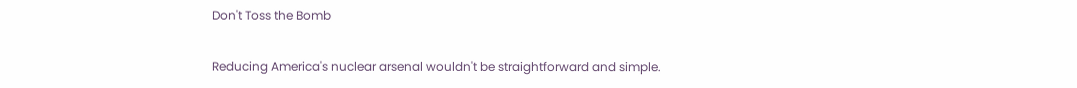Don't Toss the Bomb

Reducing America's nuclear arsenal wouldn't be straightforward and simple.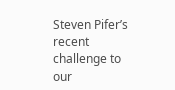Steven Pifer’s recent challenge to our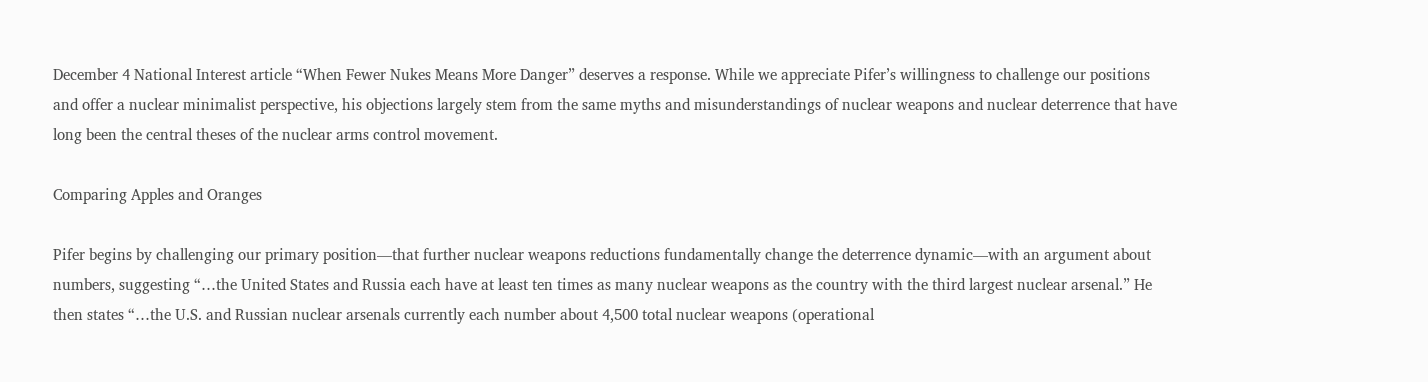December 4 National Interest article “When Fewer Nukes Means More Danger” deserves a response. While we appreciate Pifer’s willingness to challenge our positions and offer a nuclear minimalist perspective, his objections largely stem from the same myths and misunderstandings of nuclear weapons and nuclear deterrence that have long been the central theses of the nuclear arms control movement.

Comparing Apples and Oranges

Pifer begins by challenging our primary position—that further nuclear weapons reductions fundamentally change the deterrence dynamic—with an argument about numbers, suggesting “…the United States and Russia each have at least ten times as many nuclear weapons as the country with the third largest nuclear arsenal.” He then states “…the U.S. and Russian nuclear arsenals currently each number about 4,500 total nuclear weapons (operational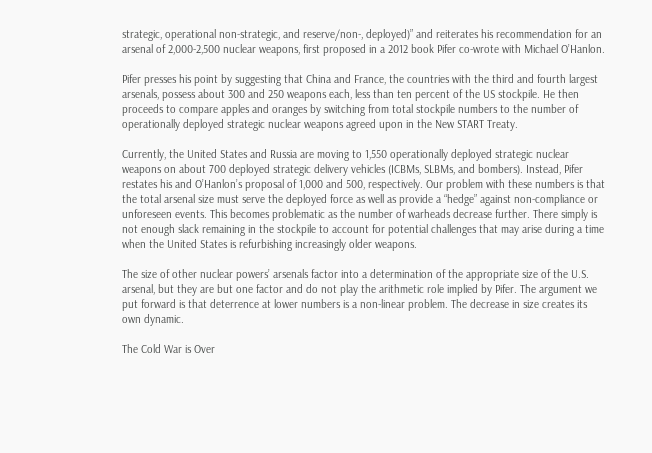strategic, operational non-strategic, and reserve/non-, deployed)” and reiterates his recommendation for an arsenal of 2,000-2,500 nuclear weapons, first proposed in a 2012 book Pifer co-wrote with Michael O’Hanlon.

Pifer presses his point by suggesting that China and France, the countries with the third and fourth largest arsenals, possess about 300 and 250 weapons each, less than ten percent of the US stockpile. He then proceeds to compare apples and oranges by switching from total stockpile numbers to the number of operationally deployed strategic nuclear weapons agreed upon in the New START Treaty.

Currently, the United States and Russia are moving to 1,550 operationally deployed strategic nuclear weapons on about 700 deployed strategic delivery vehicles (ICBMs, SLBMs, and bombers). Instead, Pifer restates his and O’Hanlon’s proposal of 1,000 and 500, respectively. Our problem with these numbers is that the total arsenal size must serve the deployed force as well as provide a “hedge” against non-compliance or unforeseen events. This becomes problematic as the number of warheads decrease further. There simply is not enough slack remaining in the stockpile to account for potential challenges that may arise during a time when the United States is refurbishing increasingly older weapons.

The size of other nuclear powers’ arsenals factor into a determination of the appropriate size of the U.S. arsenal, but they are but one factor and do not play the arithmetic role implied by Pifer. The argument we put forward is that deterrence at lower numbers is a non-linear problem. The decrease in size creates its own dynamic.

The Cold War is Over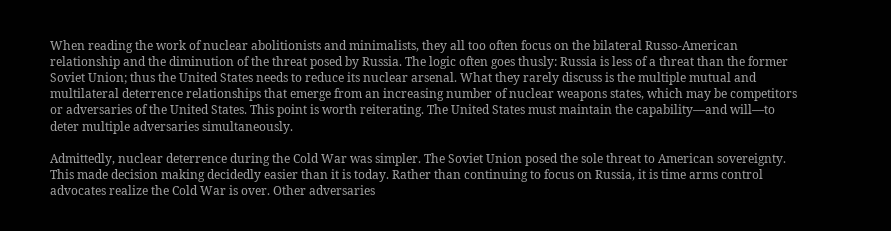When reading the work of nuclear abolitionists and minimalists, they all too often focus on the bilateral Russo-American relationship and the diminution of the threat posed by Russia. The logic often goes thusly: Russia is less of a threat than the former Soviet Union; thus the United States needs to reduce its nuclear arsenal. What they rarely discuss is the multiple mutual and multilateral deterrence relationships that emerge from an increasing number of nuclear weapons states, which may be competitors or adversaries of the United States. This point is worth reiterating. The United States must maintain the capability—and will—to deter multiple adversaries simultaneously.

Admittedly, nuclear deterrence during the Cold War was simpler. The Soviet Union posed the sole threat to American sovereignty. This made decision making decidedly easier than it is today. Rather than continuing to focus on Russia, it is time arms control advocates realize the Cold War is over. Other adversaries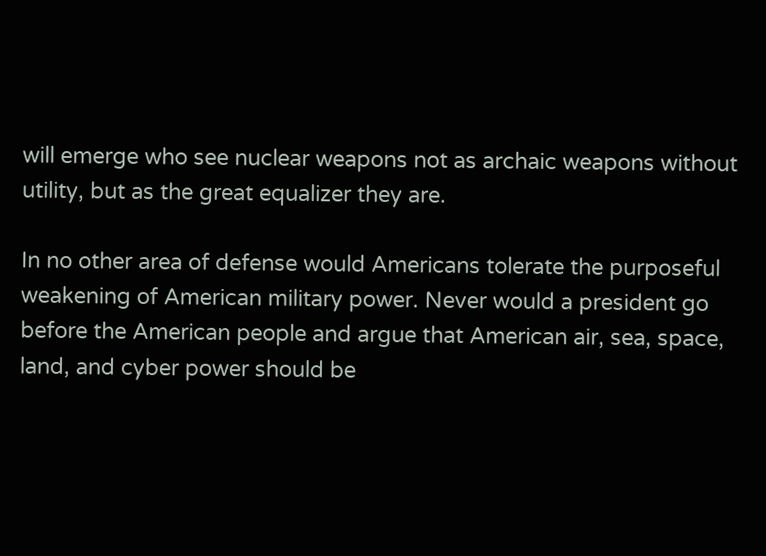will emerge who see nuclear weapons not as archaic weapons without utility, but as the great equalizer they are.

In no other area of defense would Americans tolerate the purposeful weakening of American military power. Never would a president go before the American people and argue that American air, sea, space, land, and cyber power should be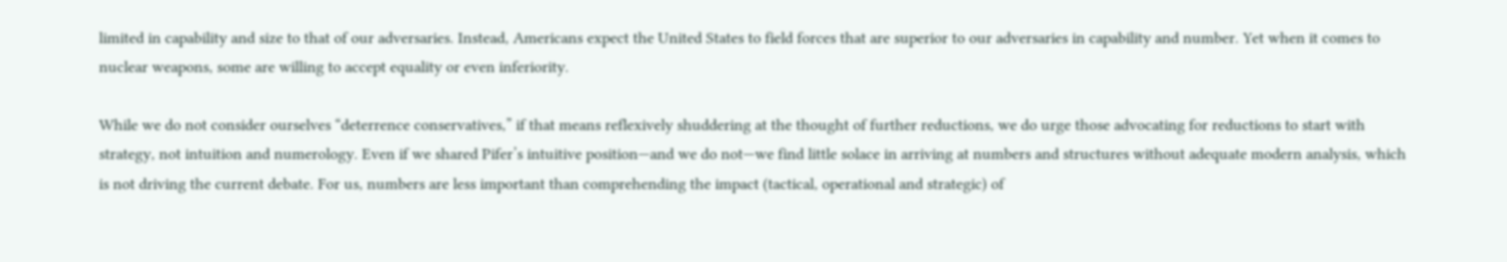limited in capability and size to that of our adversaries. Instead, Americans expect the United States to field forces that are superior to our adversaries in capability and number. Yet when it comes to nuclear weapons, some are willing to accept equality or even inferiority.

While we do not consider ourselves “deterrence conservatives,” if that means reflexively shuddering at the thought of further reductions, we do urge those advocating for reductions to start with strategy, not intuition and numerology. Even if we shared Pifer’s intuitive position—and we do not—we find little solace in arriving at numbers and structures without adequate modern analysis, which is not driving the current debate. For us, numbers are less important than comprehending the impact (tactical, operational and strategic) of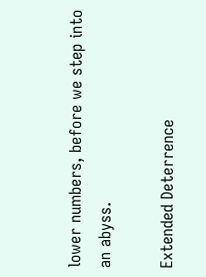lower numbers, before we step into an abyss.

Extended Deterrence